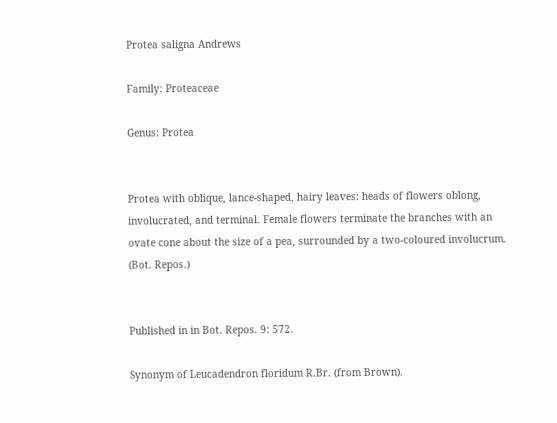Protea saligna Andrews

Family: Proteaceae

Genus: Protea


Protea with oblique, lance-shaped, hairy leaves: heads of flowers oblong, involucrated, and terminal. Female flowers terminate the branches with an ovate cone about the size of a pea, surrounded by a two-coloured involucrum. (Bot. Repos.)


Published in in Bot. Repos. 9: 572.

Synonym of Leucadendron floridum R.Br. (from Brown).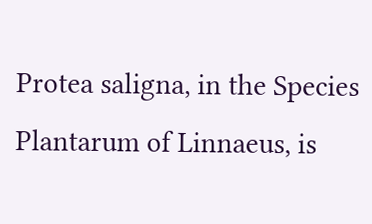Protea saligna, in the Species Plantarum of Linnaeus, is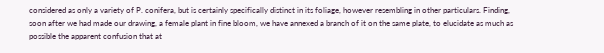considered as only a variety of P. conifera, but is certainly specifically distinct in its foliage, however resembling in other particulars. Finding, soon after we had made our drawing, a female plant in fine bloom, we have annexed a branch of it on the same plate, to elucidate as much as possible the apparent confusion that at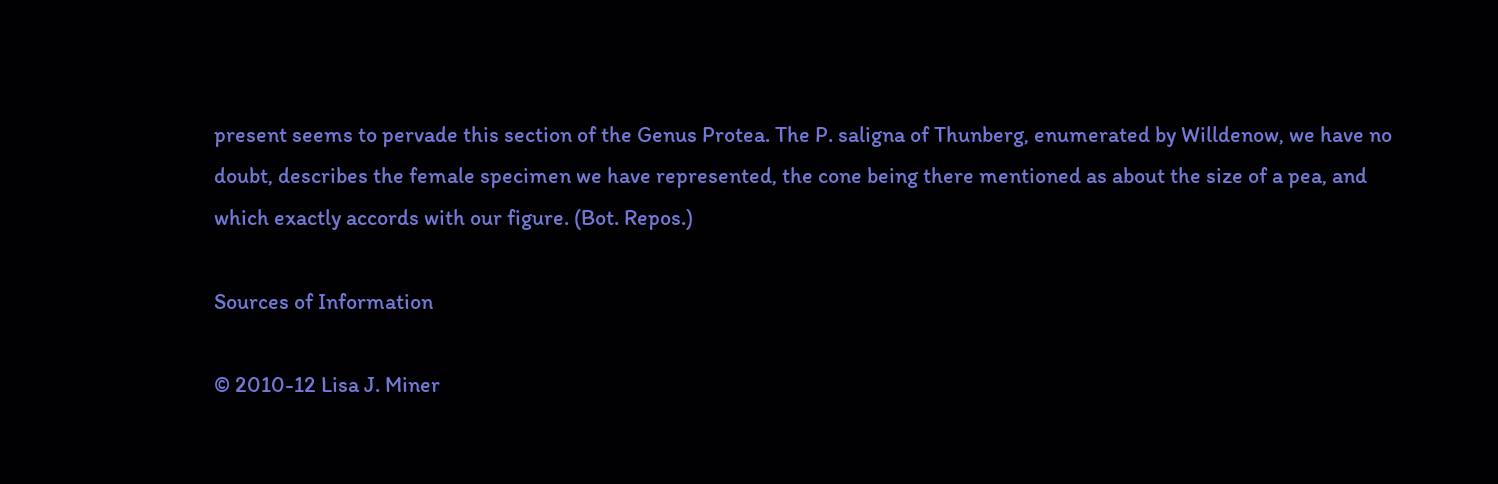present seems to pervade this section of the Genus Protea. The P. saligna of Thunberg, enumerated by Willdenow, we have no doubt, describes the female specimen we have represented, the cone being there mentioned as about the size of a pea, and which exactly accords with our figure. (Bot. Repos.)

Sources of Information

© 2010-12 Lisa J. Miner